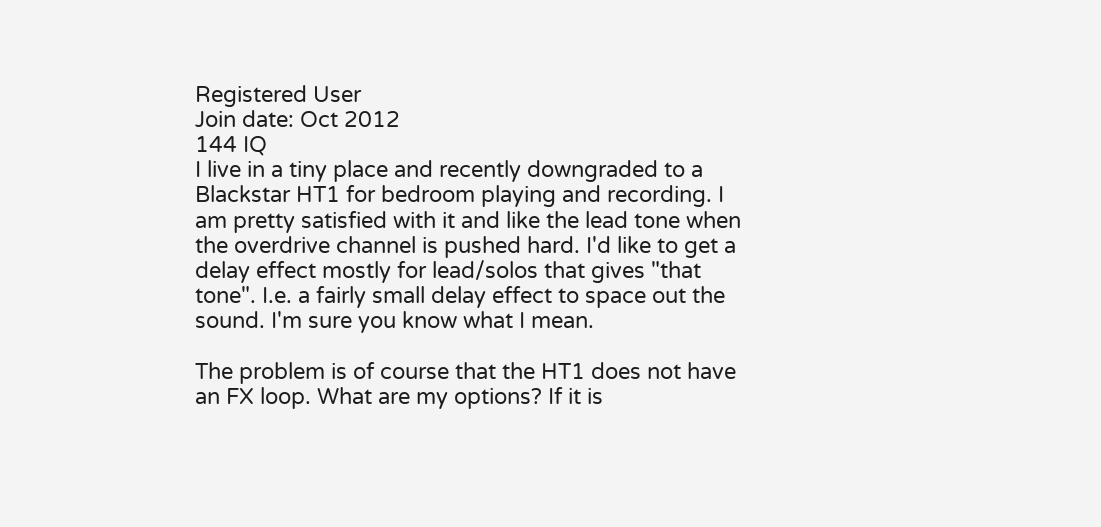Registered User
Join date: Oct 2012
144 IQ
I live in a tiny place and recently downgraded to a Blackstar HT1 for bedroom playing and recording. I am pretty satisfied with it and like the lead tone when the overdrive channel is pushed hard. I'd like to get a delay effect mostly for lead/solos that gives "that tone". I.e. a fairly small delay effect to space out the sound. I'm sure you know what I mean.

The problem is of course that the HT1 does not have an FX loop. What are my options? If it is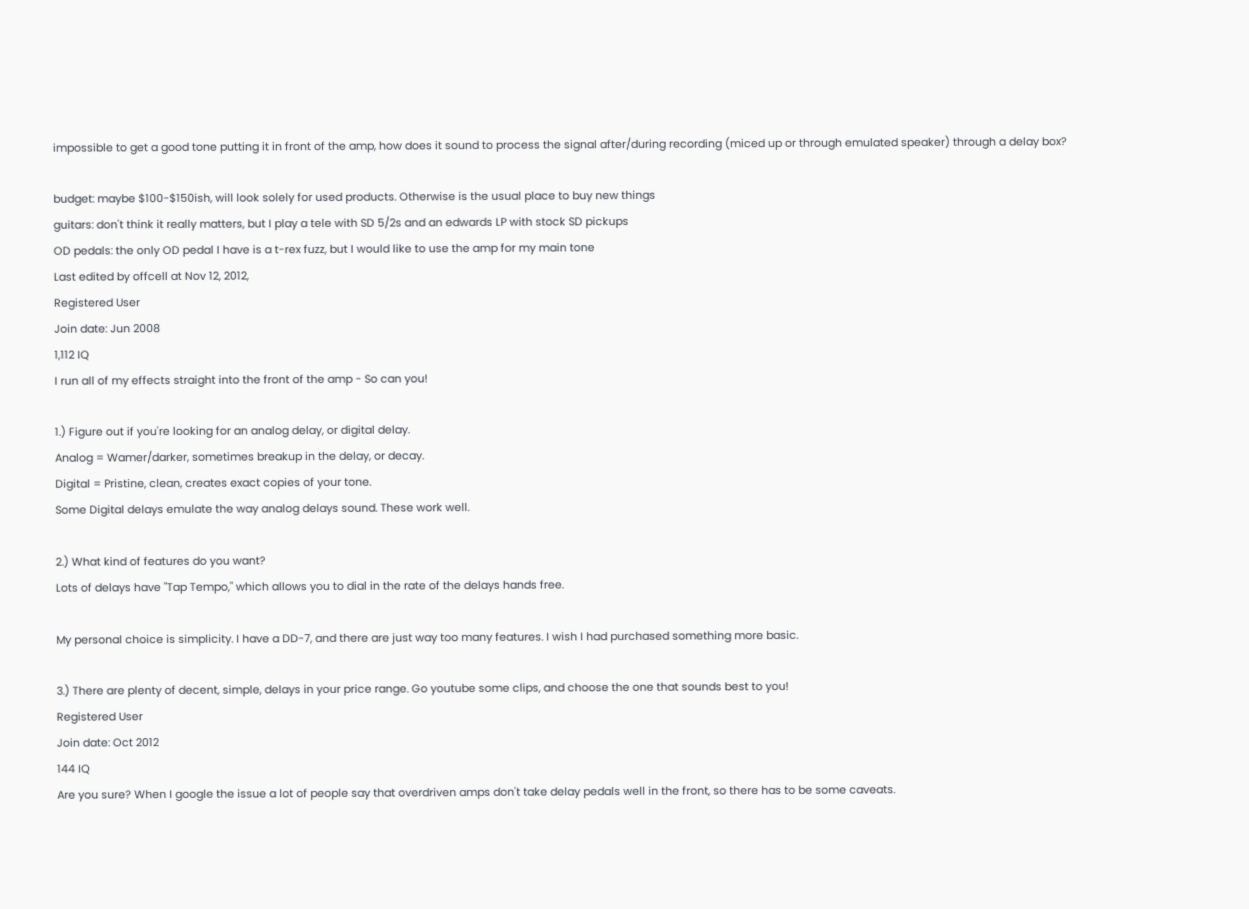impossible to get a good tone putting it in front of the amp, how does it sound to process the signal after/during recording (miced up or through emulated speaker) through a delay box?

budget: maybe $100-$150ish, will look solely for used products. Otherwise is the usual place to buy new things
guitars: don't think it really matters, but I play a tele with SD 5/2s and an edwards LP with stock SD pickups
OD pedals: the only OD pedal I have is a t-rex fuzz, but I would like to use the amp for my main tone
Last edited by offcell at Nov 12, 2012,
Registered User
Join date: Jun 2008
1,112 IQ
I run all of my effects straight into the front of the amp - So can you!

1.) Figure out if you're looking for an analog delay, or digital delay.
Analog = Wamer/darker, sometimes breakup in the delay, or decay.
Digital = Pristine, clean, creates exact copies of your tone.
Some Digital delays emulate the way analog delays sound. These work well.

2.) What kind of features do you want?
Lots of delays have "Tap Tempo," which allows you to dial in the rate of the delays hands free.

My personal choice is simplicity. I have a DD-7, and there are just way too many features. I wish I had purchased something more basic.

3.) There are plenty of decent, simple, delays in your price range. Go youtube some clips, and choose the one that sounds best to you!
Registered User
Join date: Oct 2012
144 IQ
Are you sure? When I google the issue a lot of people say that overdriven amps don't take delay pedals well in the front, so there has to be some caveats.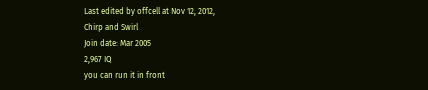Last edited by offcell at Nov 12, 2012,
Chirp and Swirl
Join date: Mar 2005
2,967 IQ
you can run it in front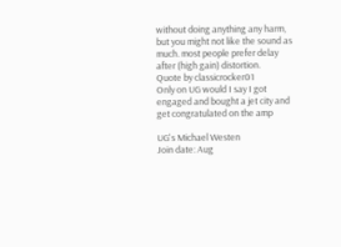without doing anything any harm, but you might not like the sound as much. most people prefer delay after (high gain) distortion.
Quote by classicrocker01
Only on UG would I say I got engaged and bought a jet city and get congratulated on the amp

UG's Michael Westen
Join date: Aug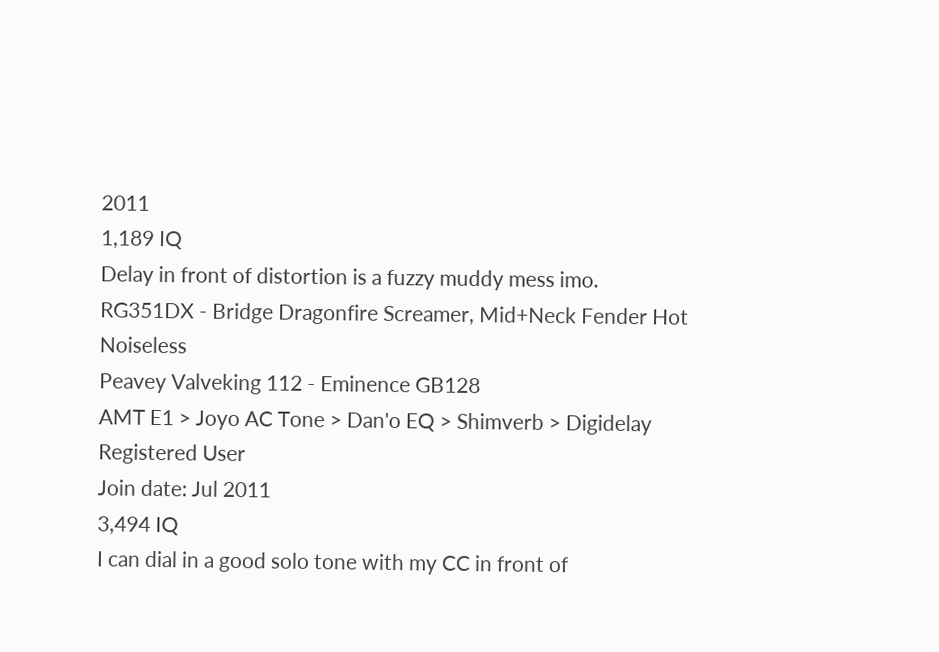2011
1,189 IQ
Delay in front of distortion is a fuzzy muddy mess imo.
RG351DX - Bridge Dragonfire Screamer, Mid+Neck Fender Hot Noiseless
Peavey Valveking 112 - Eminence GB128
AMT E1 > Joyo AC Tone > Dan'o EQ > Shimverb > Digidelay
Registered User
Join date: Jul 2011
3,494 IQ
I can dial in a good solo tone with my CC in front of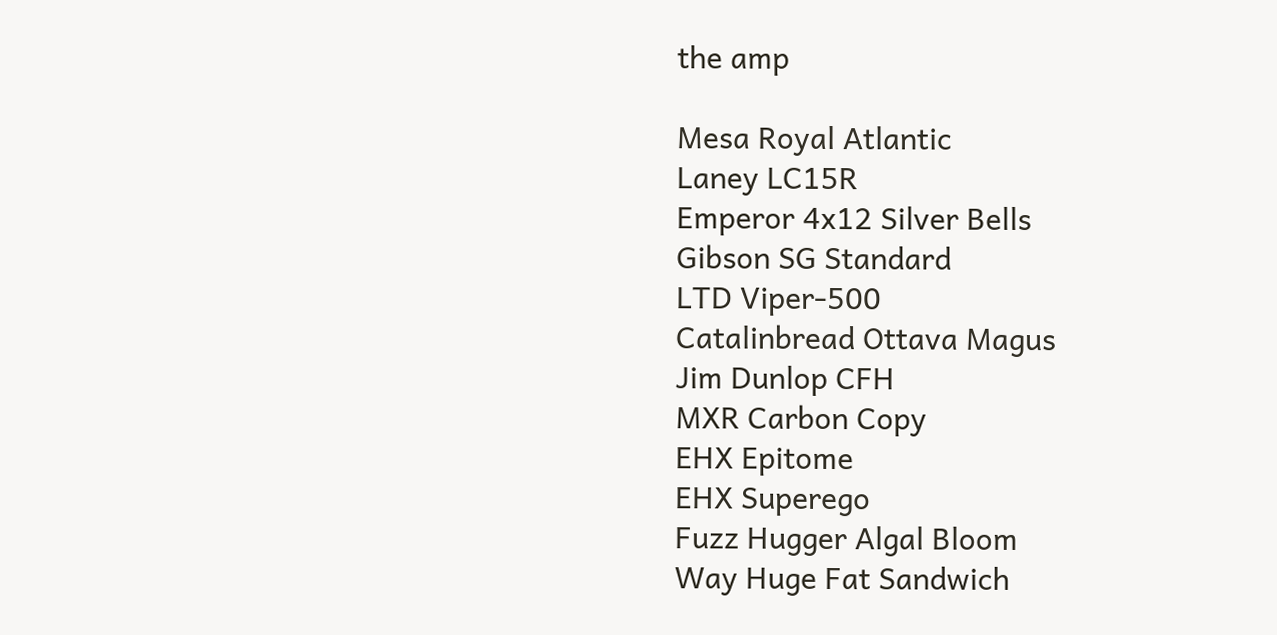the amp

Mesa Royal Atlantic
Laney LC15R
Emperor 4x12 Silver Bells
Gibson SG Standard
LTD Viper-500
Catalinbread Ottava Magus
Jim Dunlop CFH
MXR Carbon Copy
EHX Epitome
EHX Superego
Fuzz Hugger Algal Bloom
Way Huge Fat Sandwich